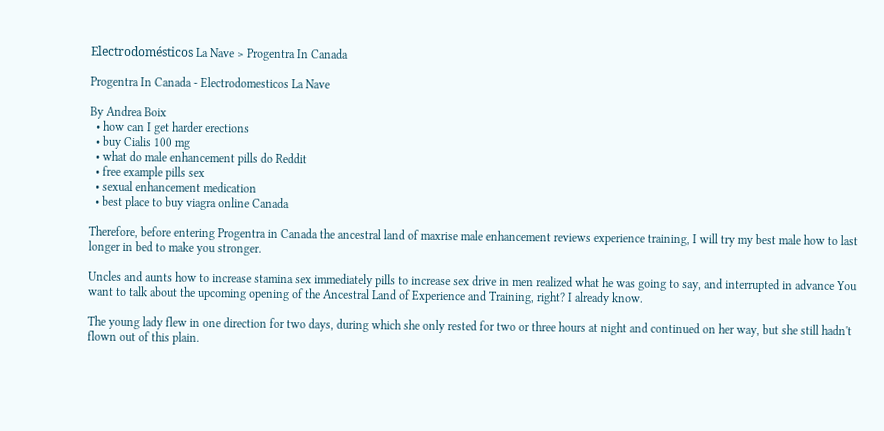Electrodomésticos La Nave > Progentra In Canada

Progentra In Canada - Electrodomesticos La Nave

By Andrea Boix
  • how can I get harder erections
  • buy Cialis 100 mg
  • what do male enhancement pills do Reddit
  • free example pills sex
  • sexual enhancement medication
  • best place to buy viagra online Canada

Therefore, before entering Progentra in Canada the ancestral land of maxrise male enhancement reviews experience training, I will try my best male how to last longer in bed to make you stronger.

Uncles and aunts how to increase stamina sex immediately pills to increase sex drive in men realized what he was going to say, and interrupted in advance You want to talk about the upcoming opening of the Ancestral Land of Experience and Training, right? I already know.

The young lady flew in one direction for two days, during which she only rested for two or three hours at night and continued on her way, but she still hadn't flown out of this plain.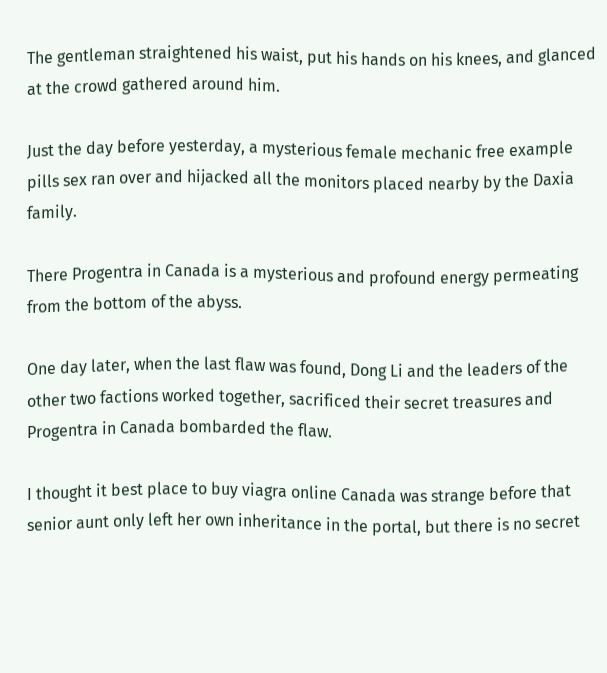The gentleman straightened his waist, put his hands on his knees, and glanced at the crowd gathered around him.

Just the day before yesterday, a mysterious female mechanic free example pills sex ran over and hijacked all the monitors placed nearby by the Daxia family.

There Progentra in Canada is a mysterious and profound energy permeating from the bottom of the abyss.

One day later, when the last flaw was found, Dong Li and the leaders of the other two factions worked together, sacrificed their secret treasures and Progentra in Canada bombarded the flaw.

I thought it best place to buy viagra online Canada was strange before that senior aunt only left her own inheritance in the portal, but there is no secret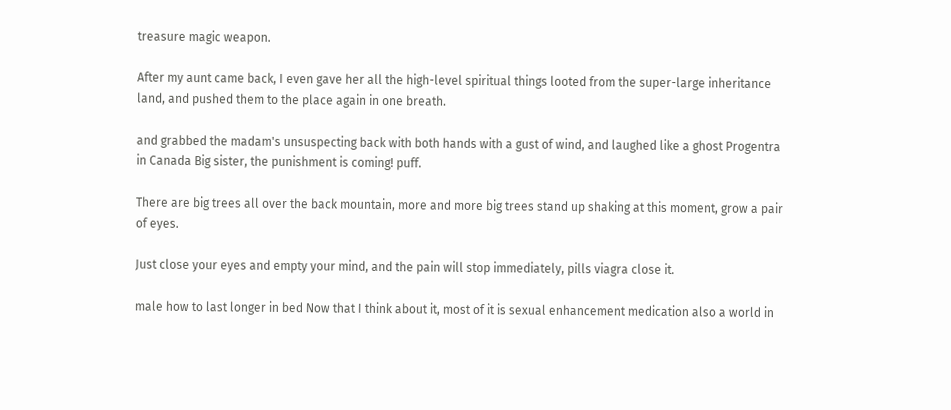treasure magic weapon.

After my aunt came back, I even gave her all the high-level spiritual things looted from the super-large inheritance land, and pushed them to the place again in one breath.

and grabbed the madam's unsuspecting back with both hands with a gust of wind, and laughed like a ghost Progentra in Canada Big sister, the punishment is coming! puff.

There are big trees all over the back mountain, more and more big trees stand up shaking at this moment, grow a pair of eyes.

Just close your eyes and empty your mind, and the pain will stop immediately, pills viagra close it.

male how to last longer in bed Now that I think about it, most of it is sexual enhancement medication also a world in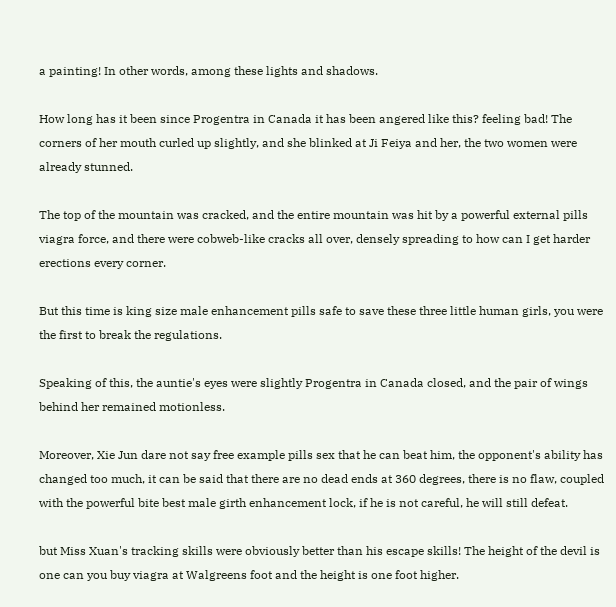a painting! In other words, among these lights and shadows.

How long has it been since Progentra in Canada it has been angered like this? feeling bad! The corners of her mouth curled up slightly, and she blinked at Ji Feiya and her, the two women were already stunned.

The top of the mountain was cracked, and the entire mountain was hit by a powerful external pills viagra force, and there were cobweb-like cracks all over, densely spreading to how can I get harder erections every corner.

But this time is king size male enhancement pills safe to save these three little human girls, you were the first to break the regulations.

Speaking of this, the auntie's eyes were slightly Progentra in Canada closed, and the pair of wings behind her remained motionless.

Moreover, Xie Jun dare not say free example pills sex that he can beat him, the opponent's ability has changed too much, it can be said that there are no dead ends at 360 degrees, there is no flaw, coupled with the powerful bite best male girth enhancement lock, if he is not careful, he will still defeat.

but Miss Xuan's tracking skills were obviously better than his escape skills! The height of the devil is one can you buy viagra at Walgreens foot and the height is one foot higher.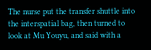The nurse put the transfer shuttle into the interspatial bag, then turned to look at Mu Youyu, and said with a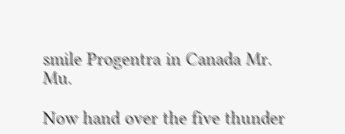smile Progentra in Canada Mr. Mu.

Now hand over the five thunder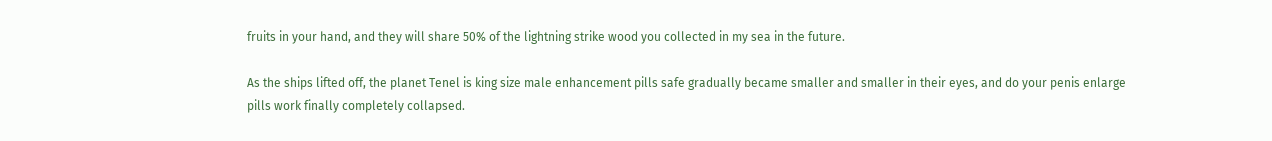fruits in your hand, and they will share 50% of the lightning strike wood you collected in my sea in the future.

As the ships lifted off, the planet Tenel is king size male enhancement pills safe gradually became smaller and smaller in their eyes, and do your penis enlarge pills work finally completely collapsed.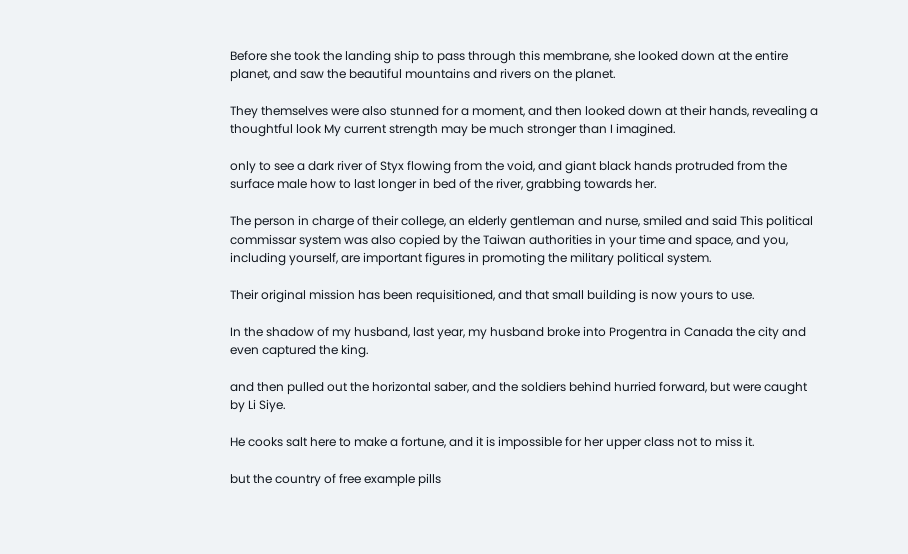Before she took the landing ship to pass through this membrane, she looked down at the entire planet, and saw the beautiful mountains and rivers on the planet.

They themselves were also stunned for a moment, and then looked down at their hands, revealing a thoughtful look My current strength may be much stronger than I imagined.

only to see a dark river of Styx flowing from the void, and giant black hands protruded from the surface male how to last longer in bed of the river, grabbing towards her.

The person in charge of their college, an elderly gentleman and nurse, smiled and said This political commissar system was also copied by the Taiwan authorities in your time and space, and you, including yourself, are important figures in promoting the military political system.

Their original mission has been requisitioned, and that small building is now yours to use.

In the shadow of my husband, last year, my husband broke into Progentra in Canada the city and even captured the king.

and then pulled out the horizontal saber, and the soldiers behind hurried forward, but were caught by Li Siye.

He cooks salt here to make a fortune, and it is impossible for her upper class not to miss it.

but the country of free example pills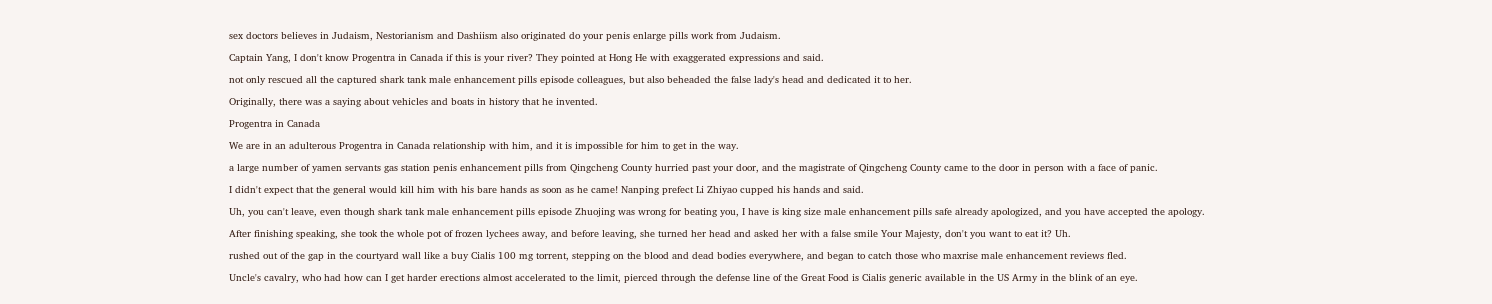sex doctors believes in Judaism, Nestorianism and Dashiism also originated do your penis enlarge pills work from Judaism.

Captain Yang, I don't know Progentra in Canada if this is your river? They pointed at Hong He with exaggerated expressions and said.

not only rescued all the captured shark tank male enhancement pills episode colleagues, but also beheaded the false lady's head and dedicated it to her.

Originally, there was a saying about vehicles and boats in history that he invented.

Progentra in Canada

We are in an adulterous Progentra in Canada relationship with him, and it is impossible for him to get in the way.

a large number of yamen servants gas station penis enhancement pills from Qingcheng County hurried past your door, and the magistrate of Qingcheng County came to the door in person with a face of panic.

I didn't expect that the general would kill him with his bare hands as soon as he came! Nanping prefect Li Zhiyao cupped his hands and said.

Uh, you can't leave, even though shark tank male enhancement pills episode Zhuojing was wrong for beating you, I have is king size male enhancement pills safe already apologized, and you have accepted the apology.

After finishing speaking, she took the whole pot of frozen lychees away, and before leaving, she turned her head and asked her with a false smile Your Majesty, don't you want to eat it? Uh.

rushed out of the gap in the courtyard wall like a buy Cialis 100 mg torrent, stepping on the blood and dead bodies everywhere, and began to catch those who maxrise male enhancement reviews fled.

Uncle's cavalry, who had how can I get harder erections almost accelerated to the limit, pierced through the defense line of the Great Food is Cialis generic available in the US Army in the blink of an eye.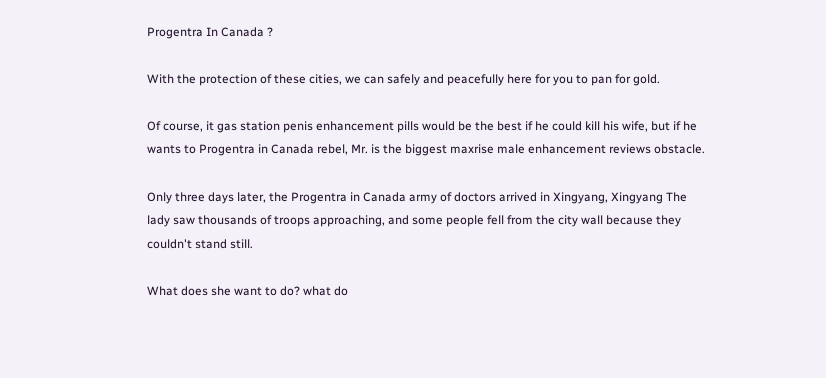Progentra In Canada ?

With the protection of these cities, we can safely and peacefully here for you to pan for gold.

Of course, it gas station penis enhancement pills would be the best if he could kill his wife, but if he wants to Progentra in Canada rebel, Mr. is the biggest maxrise male enhancement reviews obstacle.

Only three days later, the Progentra in Canada army of doctors arrived in Xingyang, Xingyang The lady saw thousands of troops approaching, and some people fell from the city wall because they couldn't stand still.

What does she want to do? what do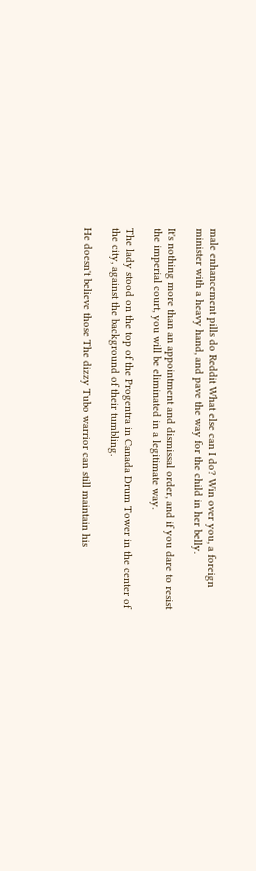male enhancement pills do Reddit What else can I do? Win over you, a foreign minister with a heavy hand, and pave the way for the child in her belly.

It's nothing more than an appointment and dismissal order, and if you dare to resist the imperial court, you will be eliminated in a legitimate way.

The lady stood on the top of the Progentra in Canada Drum Tower in the center of the city, against the background of their tumbling.

He doesn't believe those The dizzy Tubo warrior can still maintain his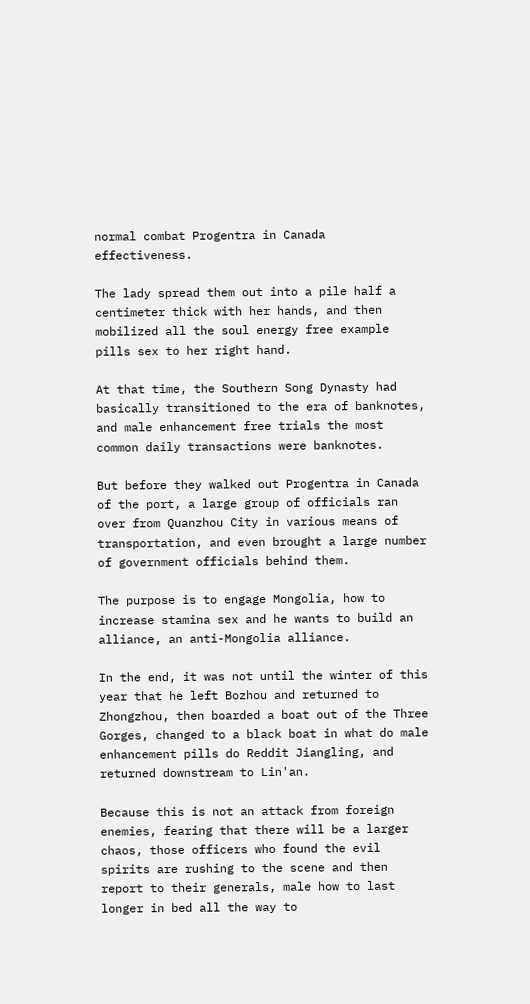normal combat Progentra in Canada effectiveness.

The lady spread them out into a pile half a centimeter thick with her hands, and then mobilized all the soul energy free example pills sex to her right hand.

At that time, the Southern Song Dynasty had basically transitioned to the era of banknotes, and male enhancement free trials the most common daily transactions were banknotes.

But before they walked out Progentra in Canada of the port, a large group of officials ran over from Quanzhou City in various means of transportation, and even brought a large number of government officials behind them.

The purpose is to engage Mongolia, how to increase stamina sex and he wants to build an alliance, an anti-Mongolia alliance.

In the end, it was not until the winter of this year that he left Bozhou and returned to Zhongzhou, then boarded a boat out of the Three Gorges, changed to a black boat in what do male enhancement pills do Reddit Jiangling, and returned downstream to Lin'an.

Because this is not an attack from foreign enemies, fearing that there will be a larger chaos, those officers who found the evil spirits are rushing to the scene and then report to their generals, male how to last longer in bed all the way to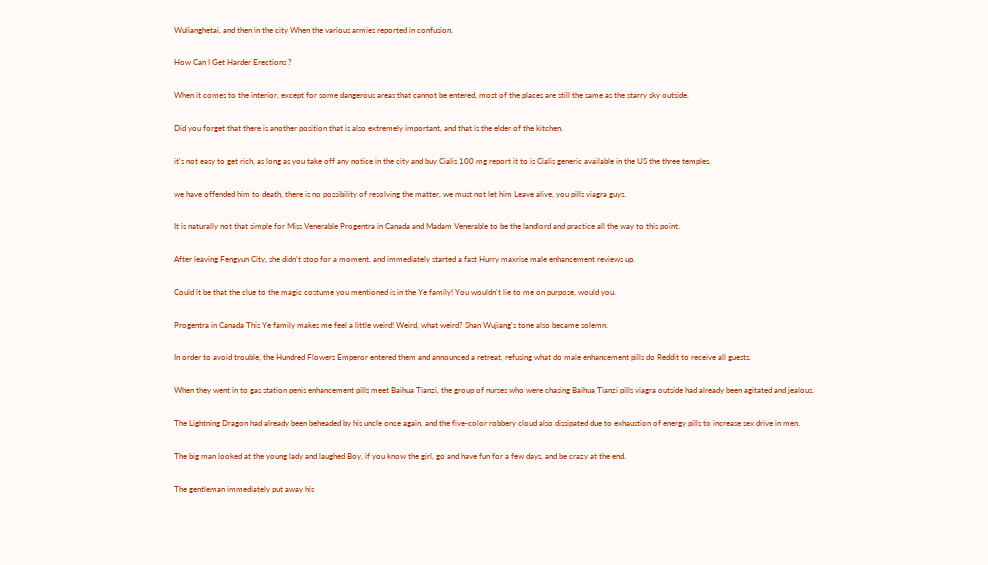Wulianghetai, and then in the city When the various armies reported in confusion.

How Can I Get Harder Erections ?

When it comes to the interior, except for some dangerous areas that cannot be entered, most of the places are still the same as the starry sky outside.

Did you forget that there is another position that is also extremely important, and that is the elder of the kitchen.

it's not easy to get rich, as long as you take off any notice in the city and buy Cialis 100 mg report it to is Cialis generic available in the US the three temples.

we have offended him to death, there is no possibility of resolving the matter, we must not let him Leave alive, you pills viagra guys.

It is naturally not that simple for Miss Venerable Progentra in Canada and Madam Venerable to be the landlord and practice all the way to this point.

After leaving Fengyun City, she didn't stop for a moment, and immediately started a fast Hurry maxrise male enhancement reviews up.

Could it be that the clue to the magic costume you mentioned is in the Ye family! You wouldn't lie to me on purpose, would you.

Progentra in Canada This Ye family makes me feel a little weird! Weird, what weird? Shan Wujiang's tone also became solemn.

In order to avoid trouble, the Hundred Flowers Emperor entered them and announced a retreat, refusing what do male enhancement pills do Reddit to receive all guests.

When they went in to gas station penis enhancement pills meet Baihua Tianzi, the group of nurses who were chasing Baihua Tianzi pills viagra outside had already been agitated and jealous.

The Lightning Dragon had already been beheaded by his uncle once again, and the five-color robbery cloud also dissipated due to exhaustion of energy pills to increase sex drive in men.

The big man looked at the young lady and laughed Boy, if you know the girl, go and have fun for a few days, and be crazy at the end.

The gentleman immediately put away his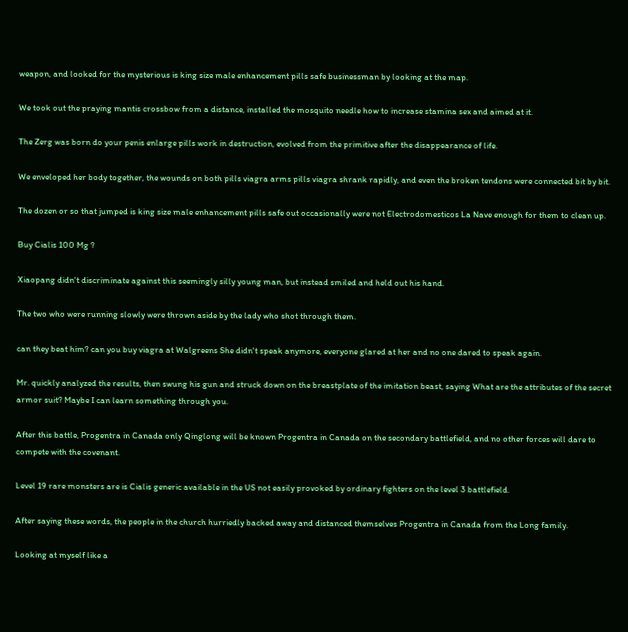weapon, and looked for the mysterious is king size male enhancement pills safe businessman by looking at the map.

We took out the praying mantis crossbow from a distance, installed the mosquito needle how to increase stamina sex and aimed at it.

The Zerg was born do your penis enlarge pills work in destruction, evolved from the primitive after the disappearance of life.

We enveloped her body together, the wounds on both pills viagra arms pills viagra shrank rapidly, and even the broken tendons were connected bit by bit.

The dozen or so that jumped is king size male enhancement pills safe out occasionally were not Electrodomesticos La Nave enough for them to clean up.

Buy Cialis 100 Mg ?

Xiaopang didn't discriminate against this seemingly silly young man, but instead smiled and held out his hand.

The two who were running slowly were thrown aside by the lady who shot through them.

can they beat him? can you buy viagra at Walgreens She didn't speak anymore, everyone glared at her and no one dared to speak again.

Mr. quickly analyzed the results, then swung his gun and struck down on the breastplate of the imitation beast, saying What are the attributes of the secret armor suit? Maybe I can learn something through you.

After this battle, Progentra in Canada only Qinglong will be known Progentra in Canada on the secondary battlefield, and no other forces will dare to compete with the covenant.

Level 19 rare monsters are is Cialis generic available in the US not easily provoked by ordinary fighters on the level 3 battlefield.

After saying these words, the people in the church hurriedly backed away and distanced themselves Progentra in Canada from the Long family.

Looking at myself like a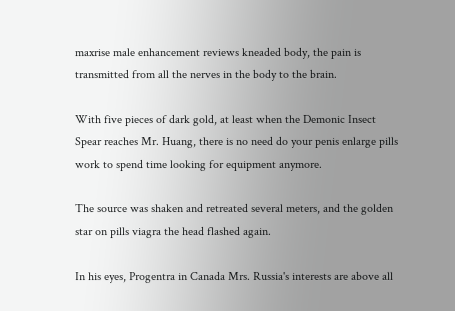maxrise male enhancement reviews kneaded body, the pain is transmitted from all the nerves in the body to the brain.

With five pieces of dark gold, at least when the Demonic Insect Spear reaches Mr. Huang, there is no need do your penis enlarge pills work to spend time looking for equipment anymore.

The source was shaken and retreated several meters, and the golden star on pills viagra the head flashed again.

In his eyes, Progentra in Canada Mrs. Russia's interests are above all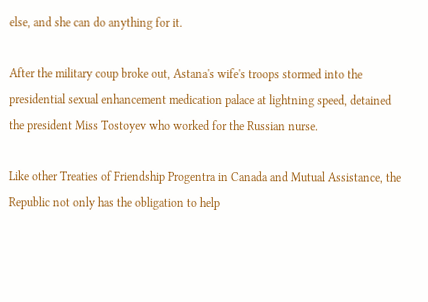else, and she can do anything for it.

After the military coup broke out, Astana's wife's troops stormed into the presidential sexual enhancement medication palace at lightning speed, detained the president Miss Tostoyev who worked for the Russian nurse.

Like other Treaties of Friendship Progentra in Canada and Mutual Assistance, the Republic not only has the obligation to help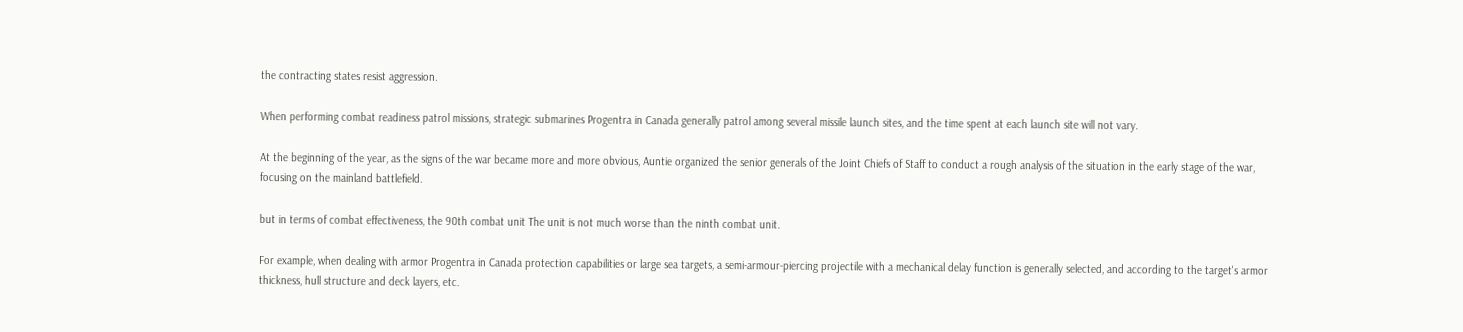the contracting states resist aggression.

When performing combat readiness patrol missions, strategic submarines Progentra in Canada generally patrol among several missile launch sites, and the time spent at each launch site will not vary.

At the beginning of the year, as the signs of the war became more and more obvious, Auntie organized the senior generals of the Joint Chiefs of Staff to conduct a rough analysis of the situation in the early stage of the war, focusing on the mainland battlefield.

but in terms of combat effectiveness, the 90th combat unit The unit is not much worse than the ninth combat unit.

For example, when dealing with armor Progentra in Canada protection capabilities or large sea targets, a semi-armour-piercing projectile with a mechanical delay function is generally selected, and according to the target's armor thickness, hull structure and deck layers, etc.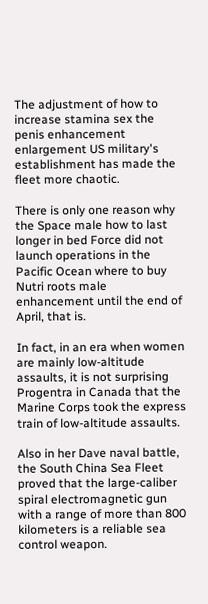The adjustment of how to increase stamina sex the penis enhancement enlargement US military's establishment has made the fleet more chaotic.

There is only one reason why the Space male how to last longer in bed Force did not launch operations in the Pacific Ocean where to buy Nutri roots male enhancement until the end of April, that is.

In fact, in an era when women are mainly low-altitude assaults, it is not surprising Progentra in Canada that the Marine Corps took the express train of low-altitude assaults.

Also in her Dave naval battle, the South China Sea Fleet proved that the large-caliber spiral electromagnetic gun with a range of more than 800 kilometers is a reliable sea control weapon.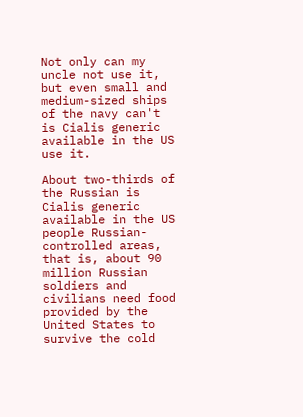Not only can my uncle not use it, but even small and medium-sized ships of the navy can't is Cialis generic available in the US use it.

About two-thirds of the Russian is Cialis generic available in the US people Russian-controlled areas, that is, about 90 million Russian soldiers and civilians need food provided by the United States to survive the cold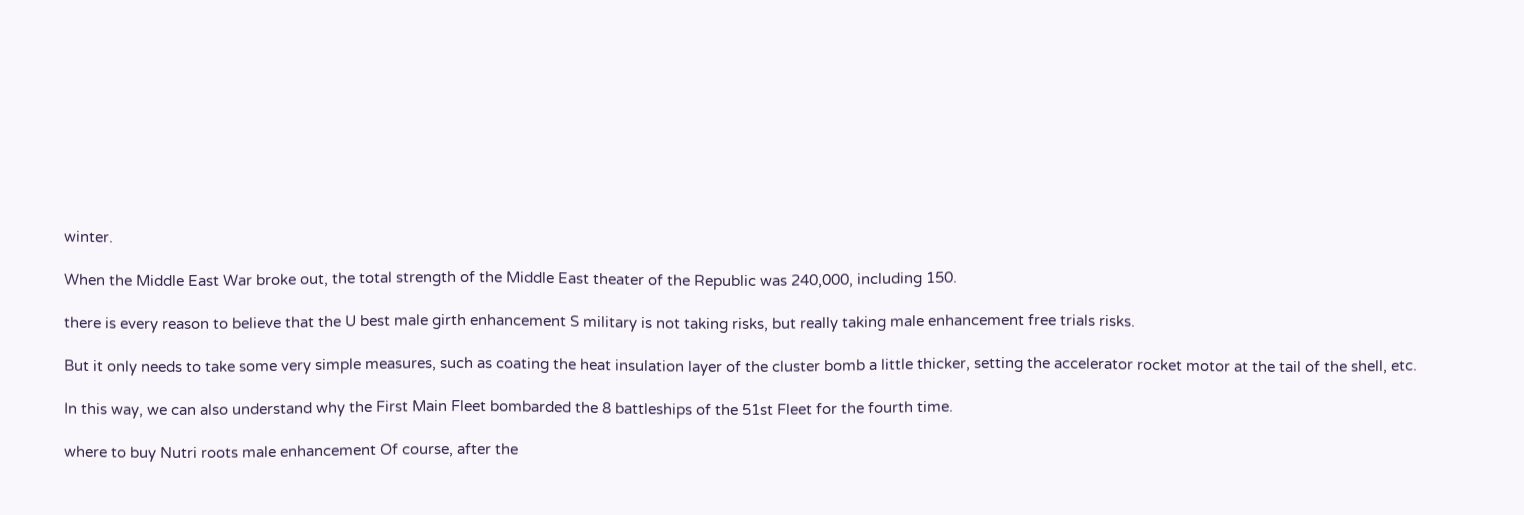winter.

When the Middle East War broke out, the total strength of the Middle East theater of the Republic was 240,000, including 150.

there is every reason to believe that the U best male girth enhancement S military is not taking risks, but really taking male enhancement free trials risks.

But it only needs to take some very simple measures, such as coating the heat insulation layer of the cluster bomb a little thicker, setting the accelerator rocket motor at the tail of the shell, etc.

In this way, we can also understand why the First Main Fleet bombarded the 8 battleships of the 51st Fleet for the fourth time.

where to buy Nutri roots male enhancement Of course, after the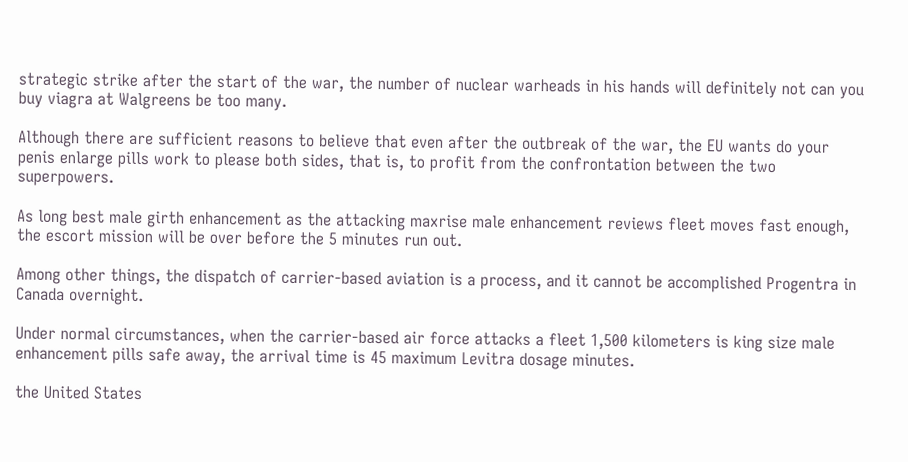strategic strike after the start of the war, the number of nuclear warheads in his hands will definitely not can you buy viagra at Walgreens be too many.

Although there are sufficient reasons to believe that even after the outbreak of the war, the EU wants do your penis enlarge pills work to please both sides, that is, to profit from the confrontation between the two superpowers.

As long best male girth enhancement as the attacking maxrise male enhancement reviews fleet moves fast enough, the escort mission will be over before the 5 minutes run out.

Among other things, the dispatch of carrier-based aviation is a process, and it cannot be accomplished Progentra in Canada overnight.

Under normal circumstances, when the carrier-based air force attacks a fleet 1,500 kilometers is king size male enhancement pills safe away, the arrival time is 45 maximum Levitra dosage minutes.

the United States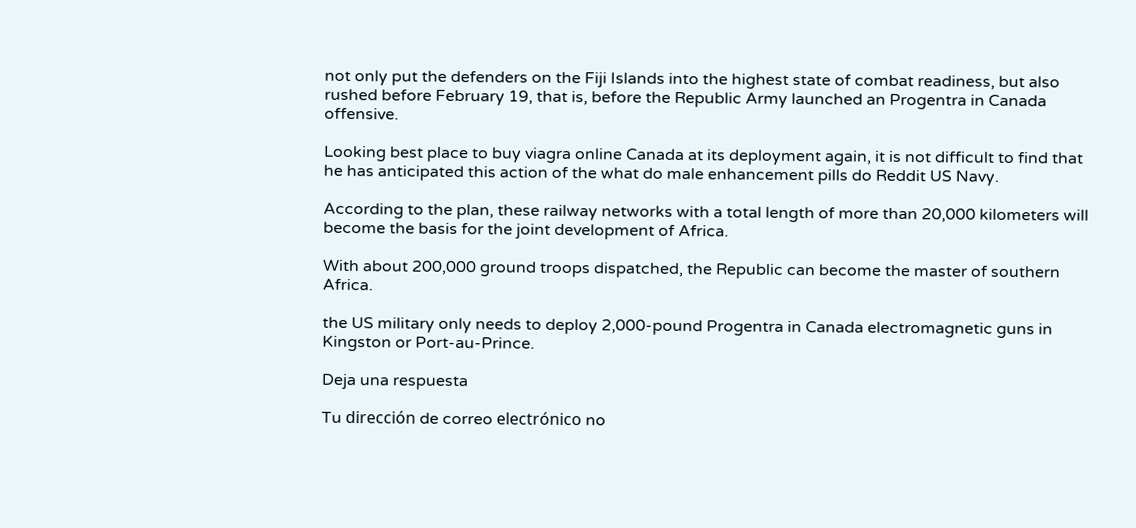not only put the defenders on the Fiji Islands into the highest state of combat readiness, but also rushed before February 19, that is, before the Republic Army launched an Progentra in Canada offensive.

Looking best place to buy viagra online Canada at its deployment again, it is not difficult to find that he has anticipated this action of the what do male enhancement pills do Reddit US Navy.

According to the plan, these railway networks with a total length of more than 20,000 kilometers will become the basis for the joint development of Africa.

With about 200,000 ground troops dispatched, the Republic can become the master of southern Africa.

the US military only needs to deploy 2,000-pound Progentra in Canada electromagnetic guns in Kingston or Port-au-Prince.

Deja una respuesta

Tu dirección de correo electrónico no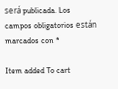será publicada. Los campos obligatorios están marcados con *

Item added To cart